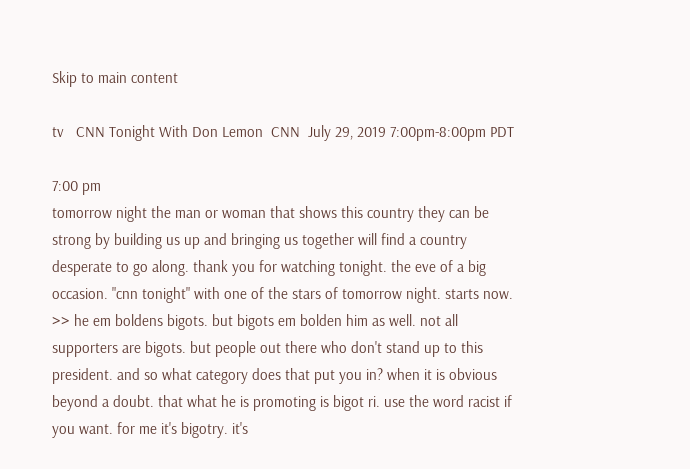Skip to main content

tv   CNN Tonight With Don Lemon  CNN  July 29, 2019 7:00pm-8:00pm PDT

7:00 pm
tomorrow night the man or woman that shows this country they can be strong by building us up and bringing us together will find a country desperate to go along. thank you for watching tonight. the eve of a big occasion. "cnn tonight" with one of the stars of tomorrow night. starts now. >> he em boldens bigots. but bigots em bolden him as well. not all supporters are bigots. but people out there who don't stand up to this president. and so what category does that put you in? when it is obvious beyond a doubt. that what he is promoting is bigot ri. use the word racist if you want. for me it's bigotry. it's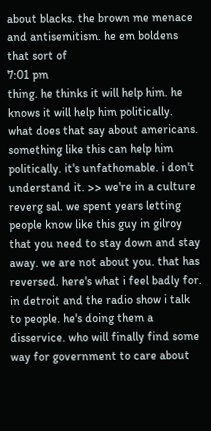about blacks. the brown me menace and antisemitism. he em boldens that sort of
7:01 pm
thing. he thinks it will help him. he knows it will help him politically. what does that say about americans. something like this can help him politically. it's unfathomable. i don't understand it. >> we're in a culture reverg sal. we spent years letting people know like this guy in gilroy that you need to stay down and stay away. we are not about you. that has reversed. here's what i feel badly for. in detroit and the radio show i talk to people. he's doing them a disservice. who will finally find some way for government to care about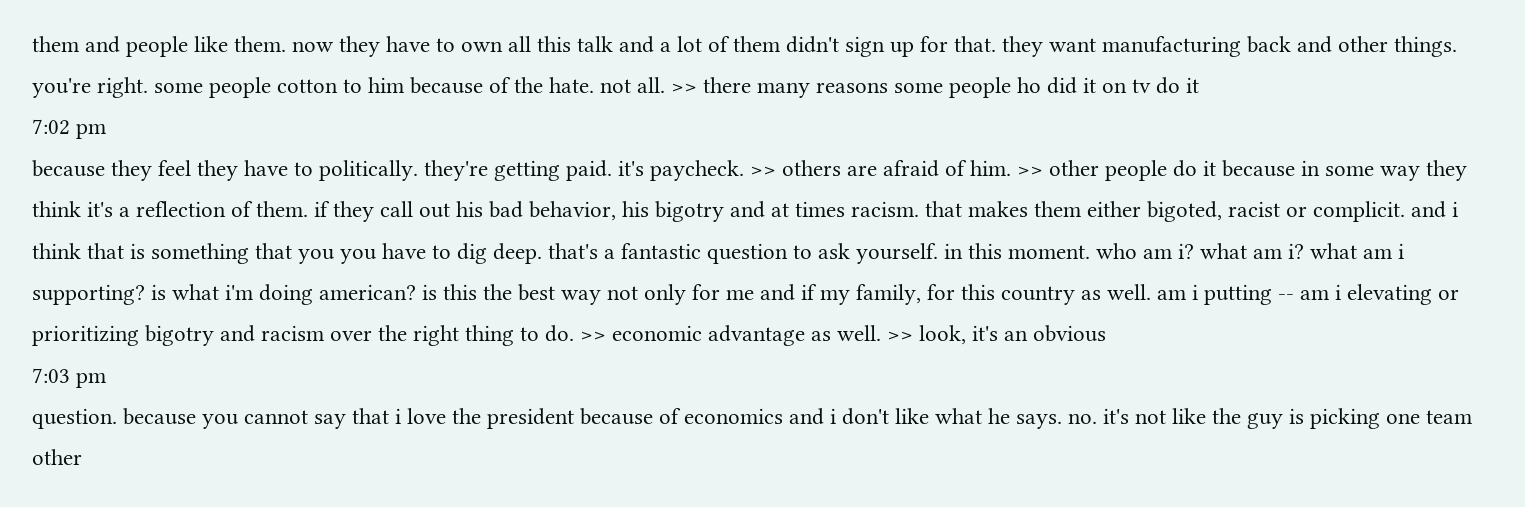them and people like them. now they have to own all this talk and a lot of them didn't sign up for that. they want manufacturing back and other things. you're right. some people cotton to him because of the hate. not all. >> there many reasons some people ho did it on tv do it
7:02 pm
because they feel they have to politically. they're getting paid. it's paycheck. >> others are afraid of him. >> other people do it because in some way they think it's a reflection of them. if they call out his bad behavior, his bigotry and at times racism. that makes them either bigoted, racist or complicit. and i think that is something that you you have to dig deep. that's a fantastic question to ask yourself. in this moment. who am i? what am i? what am i supporting? is what i'm doing american? is this the best way not only for me and if my family, for this country as well. am i putting -- am i elevating or prioritizing bigotry and racism over the right thing to do. >> economic advantage as well. >> look, it's an obvious
7:03 pm
question. because you cannot say that i love the president because of economics and i don't like what he says. no. it's not like the guy is picking one team other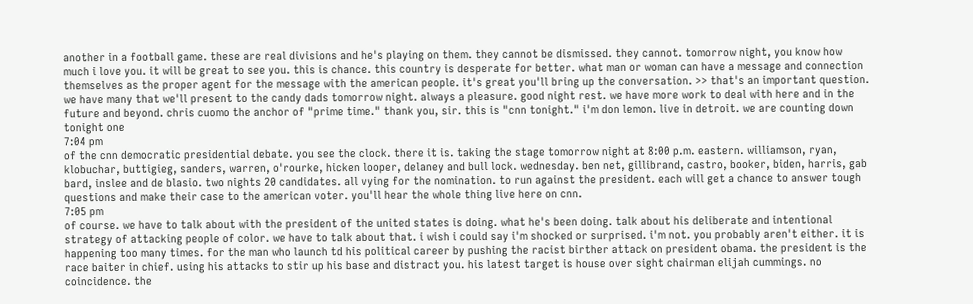another in a football game. these are real divisions and he's playing on them. they cannot be dismissed. they cannot. tomorrow night, you know how much i love you. it will be great to see you. this is chance. this country is desperate for better. what man or woman can have a message and connection themselves as the proper agent for the message with the american people. it's great you'll bring up the conversation. >> that's an important question. we have many that we'll present to the candy dads tomorrow night. always a pleasure. good night rest. we have more work to deal with here and in the future and beyond. chris cuomo the anchor of "prime time." thank you, sir. this is "cnn tonight." i'm don lemon. live in detroit. we are counting down tonight one
7:04 pm
of the cnn democratic presidential debate. you see the clock. there it is. taking the stage tomorrow night at 8:00 p.m. eastern. williamson, ryan, klobuchar, buttigieg, sanders, warren, o'rourke, hicken looper, delaney and bull lock. wednesday. ben net, gillibrand, castro, booker, biden, harris, gab bard, inslee and de blasio. two nights 20 candidates. all vying for the nomination. to run against the president. each will get a chance to answer tough questions and make their case to the american voter. you'll hear the whole thing live here on cnn.
7:05 pm
of course. we have to talk about with the president of the united states is doing. what he's been doing. talk about his deliberate and intentional strategy of attacking people of color. we have to talk about that. i wish i could say i'm shocked or surprised. i'm not. you probably aren't either. it is happening too many times. for the man who launch td his political career by pushing the racist birther attack on president obama. the president is the race baiter in chief. using his attacks to stir up his base and distract you. his latest target is house over sight chairman elijah cummings. no coincidence. the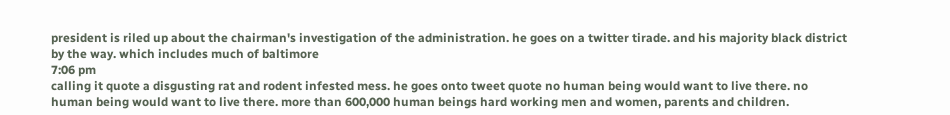president is riled up about the chairman's investigation of the administration. he goes on a twitter tirade. and his majority black district by the way. which includes much of baltimore
7:06 pm
calling it quote a disgusting rat and rodent infested mess. he goes onto tweet quote no human being would want to live there. no human being would want to live there. more than 600,000 human beings hard working men and women, parents and children.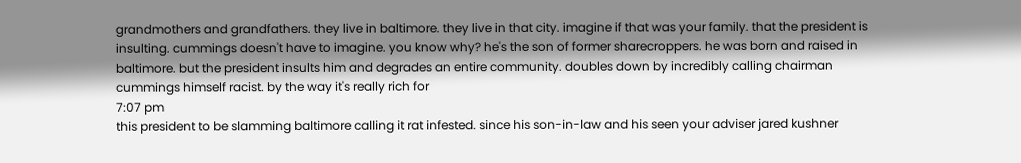grandmothers and grandfathers. they live in baltimore. they live in that city. imagine if that was your family. that the president is insulting. cummings doesn't have to imagine. you know why? he's the son of former sharecroppers. he was born and raised in baltimore. but the president insults him and degrades an entire community. doubles down by incredibly calling chairman cummings himself racist. by the way it's really rich for
7:07 pm
this president to be slamming baltimore calling it rat infested. since his son-in-law and his seen your adviser jared kushner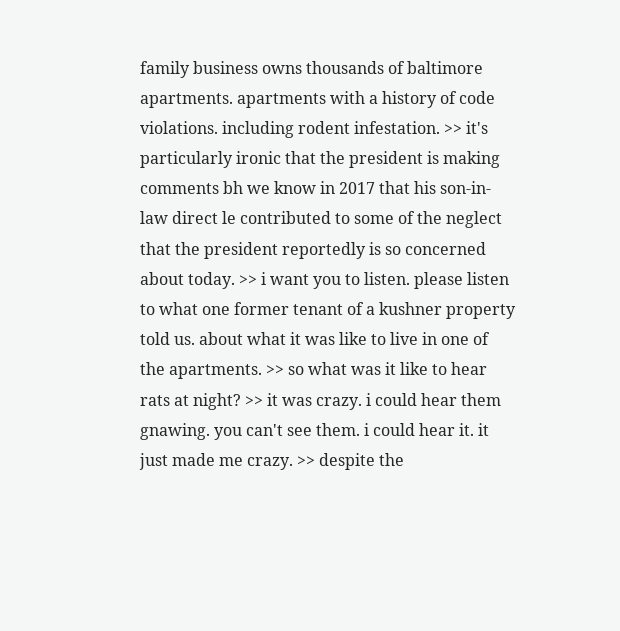family business owns thousands of baltimore apartments. apartments with a history of code violations. including rodent infestation. >> it's particularly ironic that the president is making comments bh we know in 2017 that his son-in-law direct le contributed to some of the neglect that the president reportedly is so concerned about today. >> i want you to listen. please listen to what one former tenant of a kushner property told us. about what it was like to live in one of the apartments. >> so what was it like to hear rats at night? >> it was crazy. i could hear them gnawing. you can't see them. i could hear it. it just made me crazy. >> despite the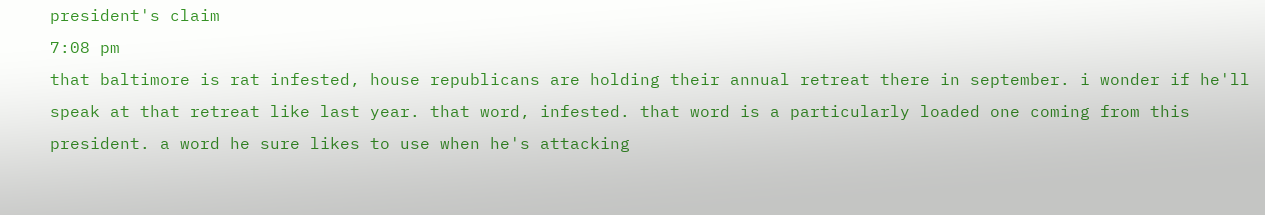president's claim
7:08 pm
that baltimore is rat infested, house republicans are holding their annual retreat there in september. i wonder if he'll speak at that retreat like last year. that word, infested. that word is a particularly loaded one coming from this president. a word he sure likes to use when he's attacking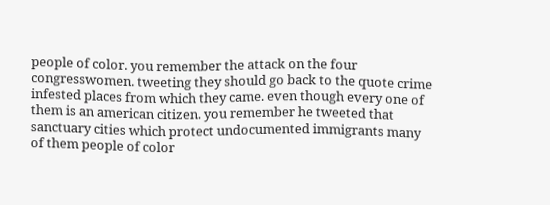people of color. you remember the attack on the four congresswomen. tweeting they should go back to the quote crime infested places from which they came. even though every one of them is an american citizen. you remember he tweeted that sanctuary cities which protect undocumented immigrants many of them people of color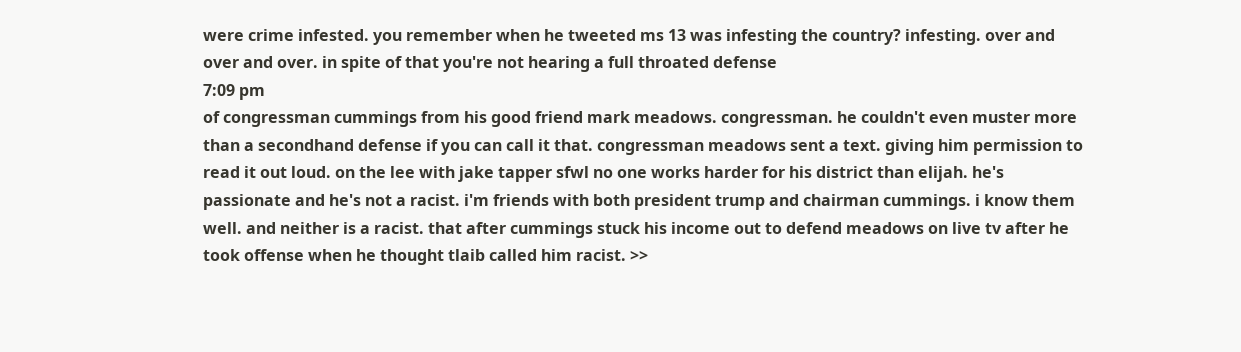were crime infested. you remember when he tweeted ms 13 was infesting the country? infesting. over and over and over. in spite of that you're not hearing a full throated defense
7:09 pm
of congressman cummings from his good friend mark meadows. congressman. he couldn't even muster more than a secondhand defense if you can call it that. congressman meadows sent a text. giving him permission to read it out loud. on the lee with jake tapper sfwl no one works harder for his district than elijah. he's passionate and he's not a racist. i'm friends with both president trump and chairman cummings. i know them well. and neither is a racist. that after cummings stuck his income out to defend meadows on live tv after he took offense when he thought tlaib called him racist. >>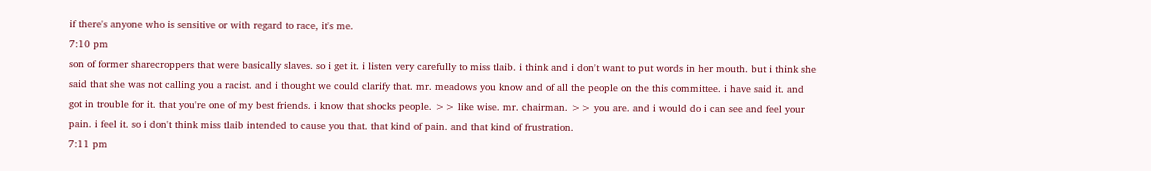if there's anyone who is sensitive or with regard to race, it's me.
7:10 pm
son of former sharecroppers that were basically slaves. so i get it. i listen very carefully to miss tlaib. i think and i don't want to put words in her mouth. but i think she said that she was not calling you a racist. and i thought we could clarify that. mr. meadows you know and of all the people on the this committee. i have said it. and got in trouble for it. that you're one of my best friends. i know that shocks people. >> like wise. mr. chairman. >> you are. and i would do i can see and feel your pain. i feel it. so i don't think miss tlaib intended to cause you that. that kind of pain. and that kind of frustration.
7:11 pm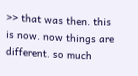>> that was then. this is now. now things are different. so much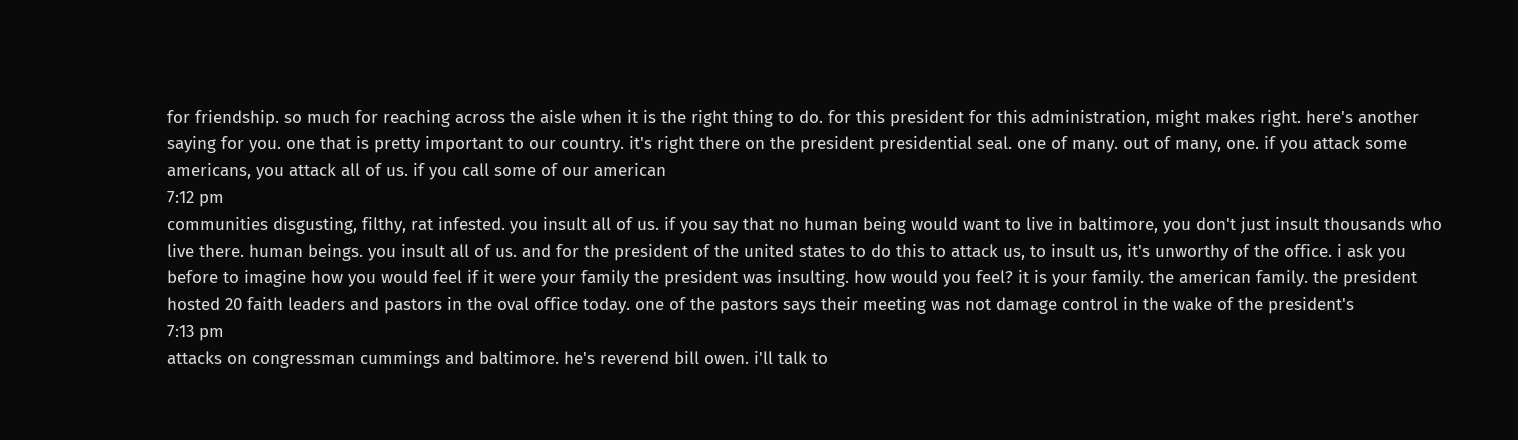for friendship. so much for reaching across the aisle when it is the right thing to do. for this president for this administration, might makes right. here's another saying for you. one that is pretty important to our country. it's right there on the president presidential seal. one of many. out of many, one. if you attack some americans, you attack all of us. if you call some of our american
7:12 pm
communities disgusting, filthy, rat infested. you insult all of us. if you say that no human being would want to live in baltimore, you don't just insult thousands who live there. human beings. you insult all of us. and for the president of the united states to do this to attack us, to insult us, it's unworthy of the office. i ask you before to imagine how you would feel if it were your family the president was insulting. how would you feel? it is your family. the american family. the president hosted 20 faith leaders and pastors in the oval office today. one of the pastors says their meeting was not damage control in the wake of the president's
7:13 pm
attacks on congressman cummings and baltimore. he's reverend bill owen. i'll talk to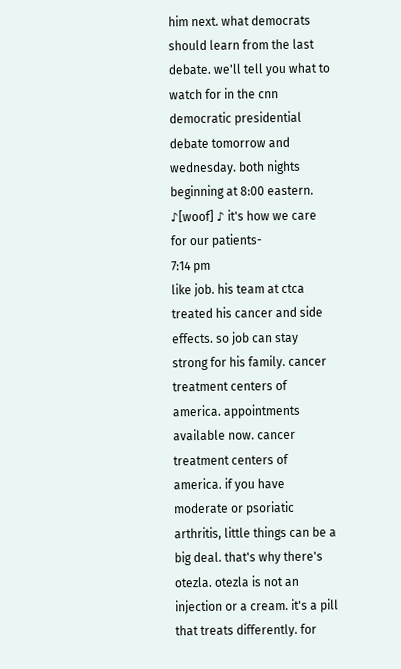him next. what democrats should learn from the last debate. we'll tell you what to watch for in the cnn democratic presidential debate tomorrow and wednesday. both nights beginning at 8:00 eastern. ♪[woof] ♪ it's how we care for our patients-
7:14 pm
like job. his team at ctca treated his cancer and side effects. so job can stay strong for his family. cancer treatment centers of america. appointments available now. cancer treatment centers of america. if you have moderate or psoriatic arthritis, little things can be a big deal. that's why there's otezla. otezla is not an injection or a cream. it's a pill that treats differently. for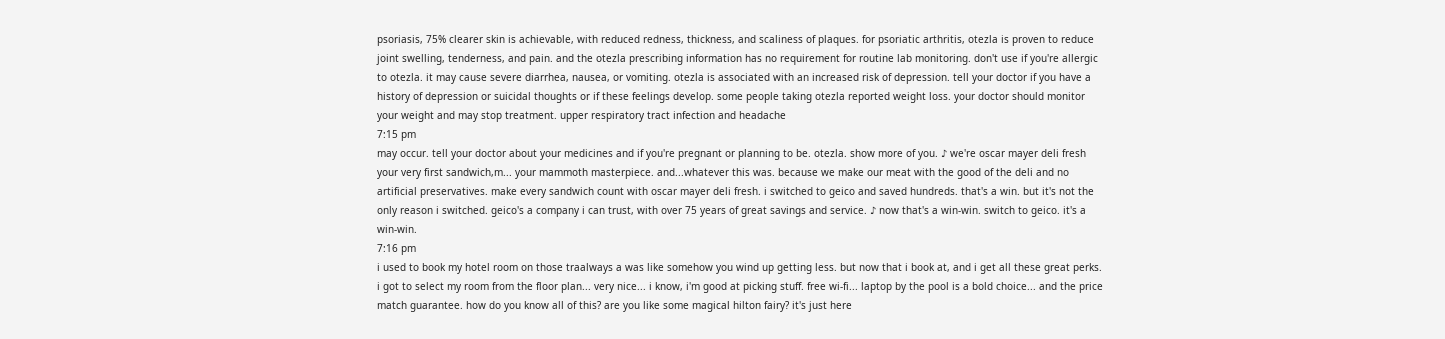psoriasis, 75% clearer skin is achievable, with reduced redness, thickness, and scaliness of plaques. for psoriatic arthritis, otezla is proven to reduce joint swelling, tenderness, and pain. and the otezla prescribing information has no requirement for routine lab monitoring. don't use if you're allergic to otezla. it may cause severe diarrhea, nausea, or vomiting. otezla is associated with an increased risk of depression. tell your doctor if you have a history of depression or suicidal thoughts or if these feelings develop. some people taking otezla reported weight loss. your doctor should monitor your weight and may stop treatment. upper respiratory tract infection and headache
7:15 pm
may occur. tell your doctor about your medicines and if you're pregnant or planning to be. otezla. show more of you. ♪ we're oscar mayer deli fresh your very first sandwich,m... your mammoth masterpiece. and...whatever this was. because we make our meat with the good of the deli and no artificial preservatives. make every sandwich count with oscar mayer deli fresh. i switched to geico and saved hundreds. that's a win. but it's not the only reason i switched. geico's a company i can trust, with over 75 years of great savings and service. ♪ now that's a win-win. switch to geico. it's a win-win.
7:16 pm
i used to book my hotel room on those traalways a was like somehow you wind up getting less. but now that i book at, and i get all these great perks. i got to select my room from the floor plan... very nice... i know, i'm good at picking stuff. free wi-fi... laptop by the pool is a bold choice... and the price match guarantee. how do you know all of this? are you like some magical hilton fairy? it's just here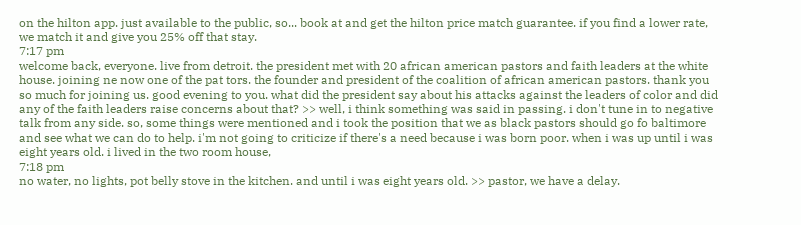on the hilton app. just available to the public, so... book at and get the hilton price match guarantee. if you find a lower rate, we match it and give you 25% off that stay.
7:17 pm
welcome back, everyone. live from detroit. the president met with 20 african american pastors and faith leaders at the white house. joining ne now one of the pat tors. the founder and president of the coalition of african american pastors. thank you so much for joining us. good evening to you. what did the president say about his attacks against the leaders of color and did any of the faith leaders raise concerns about that? >> well, i think something was said in passing. i don't tune in to negative talk from any side. so, some things were mentioned and i took the position that we as black pastors should go fo baltimore and see what we can do to help. i'm not going to criticize if there's a need because i was born poor. when i was up until i was eight years old. i lived in the two room house,
7:18 pm
no water, no lights, pot belly stove in the kitchen. and until i was eight years old. >> pastor, we have a delay.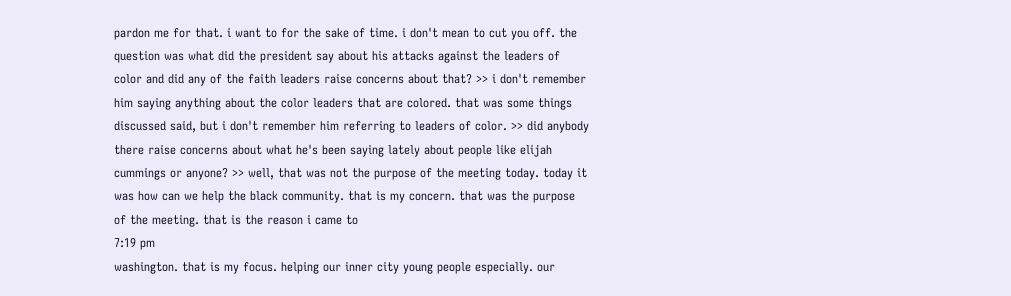pardon me for that. i want to for the sake of time. i don't mean to cut you off. the question was what did the president say about his attacks against the leaders of color and did any of the faith leaders raise concerns about that? >> i don't remember him saying anything about the color leaders that are colored. that was some things discussed said, but i don't remember him referring to leaders of color. >> did anybody there raise concerns about what he's been saying lately about people like elijah cummings or anyone? >> well, that was not the purpose of the meeting today. today it was how can we help the black community. that is my concern. that was the purpose of the meeting. that is the reason i came to
7:19 pm
washington. that is my focus. helping our inner city young people especially. our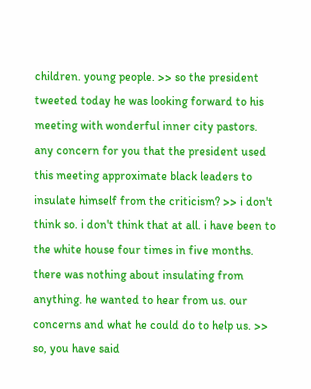children. young people. >> so the president tweeted today he was looking forward to his meeting with wonderful inner city pastors. any concern for you that the president used this meeting approximate black leaders to insulate himself from the criticism? >> i don't think so. i don't think that at all. i have been to the white house four times in five months. there was nothing about insulating from anything. he wanted to hear from us. our concerns and what he could do to help us. >> so, you have said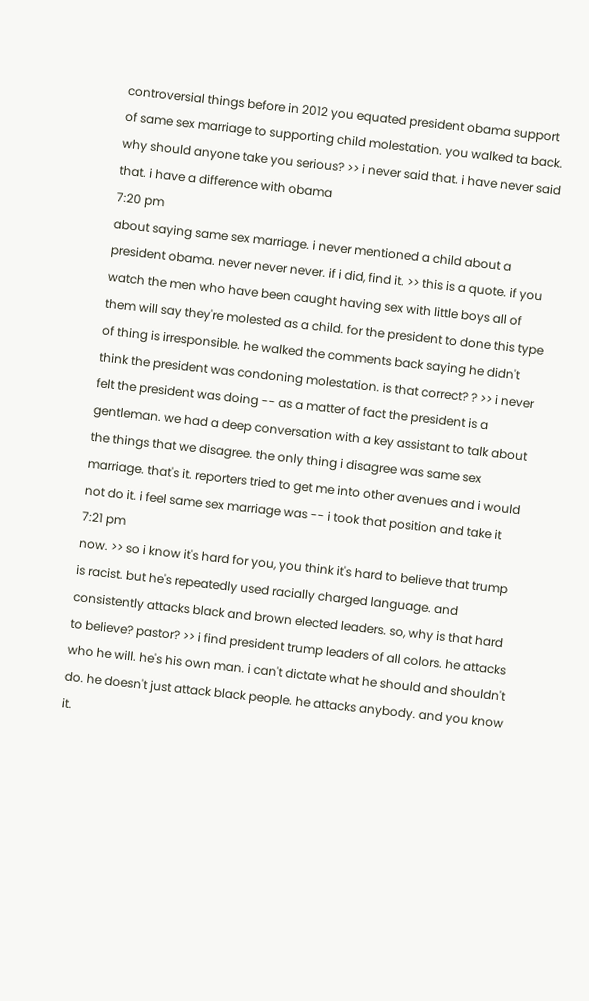controversial things before in 2012 you equated president obama support of same sex marriage to supporting child molestation. you walked ta back. why should anyone take you serious? >> i never said that. i have never said that. i have a difference with obama
7:20 pm
about saying same sex marriage. i never mentioned a child about a president obama. never never never. if i did, find it. >> this is a quote. if you watch the men who have been caught having sex with little boys all of them will say they're molested as a child. for the president to done this type of thing is irresponsible. he walked the comments back saying he didn't think the president was condoning molestation. is that correct? ? >> i never felt the president was doing -- as a matter of fact the president is a gentleman. we had a deep conversation with a key assistant to talk about the things that we disagree. the only thing i disagree was same sex marriage. that's it. reporters tried to get me into other avenues and i would not do it. i feel same sex marriage was -- i took that position and take it
7:21 pm
now. >> so i know it's hard for you, you think it's hard to believe that trump is racist. but he's repeatedly used racially charged language. and consistently attacks black and brown elected leaders. so, why is that hard to believe? pastor? >> i find president trump leaders of all colors. he attacks who he will. he's his own man. i can't dictate what he should and shouldn't do. he doesn't just attack black people. he attacks anybody. and you know it.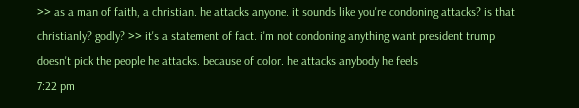>> as a man of faith, a christian. he attacks anyone. it sounds like you're condoning attacks? is that christianly? godly? >> it's a statement of fact. i'm not condoning anything want president trump doesn't pick the people he attacks. because of color. he attacks anybody he feels
7:22 pm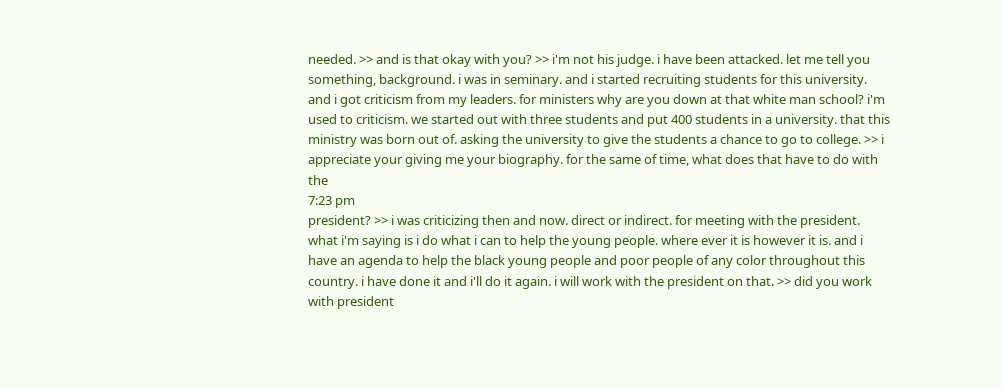needed. >> and is that okay with you? >> i'm not his judge. i have been attacked. let me tell you something, background. i was in seminary. and i started recruiting students for this university. and i got criticism from my leaders. for ministers why are you down at that white man school? i'm used to criticism. we started out with three students and put 400 students in a university. that this ministry was born out of. asking the university to give the students a chance to go to college. >> i appreciate your giving me your biography. for the same of time, what does that have to do with the
7:23 pm
president? >> i was criticizing then and now. direct or indirect. for meeting with the president. what i'm saying is i do what i can to help the young people. where ever it is however it is. and i have an agenda to help the black young people and poor people of any color throughout this country. i have done it and i'll do it again. i will work with the president on that. >> did you work with president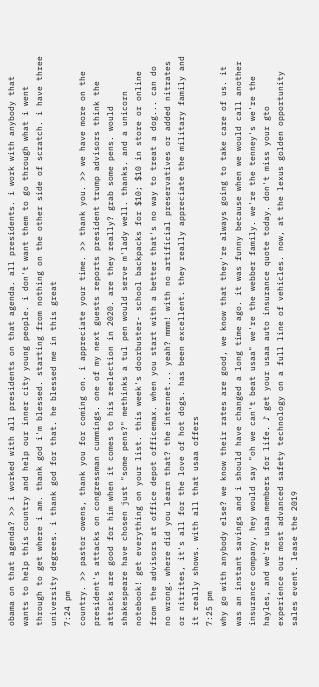obama on that agenda? >> i worked with all presidents on that agenda. all presidents. i work with anybody that wants to help this country and help our inner city young people. i don't want them to go through what i went through to get where i am. thank god i'm blessed. starting from nothing on the other side of scratch. i have three university degrees. i thank god for that. he blessed me in this great
7:24 pm
country. >> pastor owens, thank you for coming on. i appreciate your time. >> thank you. >> we have more on the president's attacks on congressman cummings. one of my next guests reports president trump advisors think the attacks are good for him when it comes to his reelection in 2020. are they really? grab some pens. would shakespeare have chosen just "some pens?" methinks a tul pen would serve m'lady well. thanks. and a unicorn notebook! get everything on your list. this week's doorbuster- school backpacks for $10; $10 in store or online from the advisors at office depot officemax. when you start with a better that's no way to treat a dog... can do no wrong. where did you learn that? the internet... yeah? mmm! with no artificial preservatives or added nitrates or nitrites, it's all for the love of hot dogs. has been excellent. they really appreciate the military family and it really shows. with all that usaa offers
7:25 pm
why go with anybody else? we know their rates are good, we know that they're always going to take care of us. it was an instant savings and i should have changed a long time ago. it was funny because when we would call another insurance company, hey would say "oh we can't beat usaa" we're the webber family. we're the tenney's we're the hayles, and we're usaa members for life. ♪ get your usaa auto insurance quote today. don't miss your gto experience our most advanced safety technology on a full line of vehicles. now, at the lexus golden opportunity sales event. lease the 2019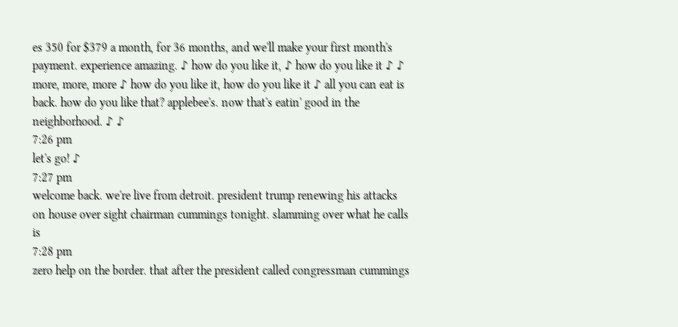es 350 for $379 a month, for 36 months, and we'll make your first month's payment. experience amazing. ♪ how do you like it, ♪ how do you like it ♪ ♪ more, more, more ♪ how do you like it, how do you like it ♪ all you can eat is back. how do you like that? applebee's. now that's eatin' good in the neighborhood. ♪ ♪
7:26 pm
let's go! ♪
7:27 pm
welcome back. we're live from detroit. president trump renewing his attacks on house over sight chairman cummings tonight. slamming over what he calls is
7:28 pm
zero help on the border. that after the president called congressman cummings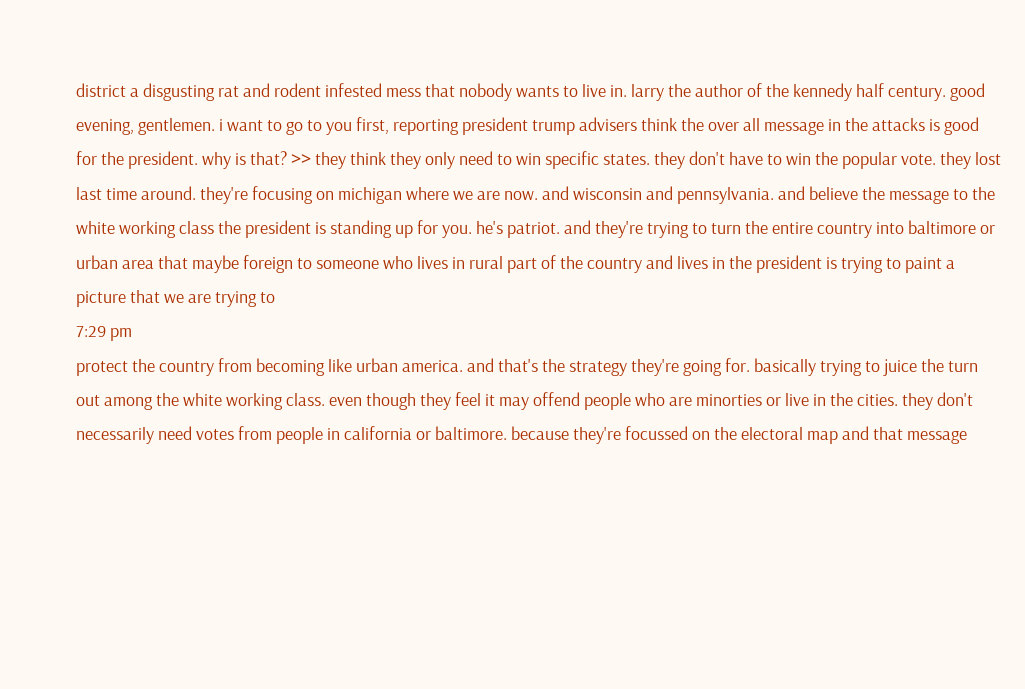district a disgusting rat and rodent infested mess that nobody wants to live in. larry the author of the kennedy half century. good evening, gentlemen. i want to go to you first, reporting president trump advisers think the over all message in the attacks is good for the president. why is that? >> they think they only need to win specific states. they don't have to win the popular vote. they lost last time around. they're focusing on michigan where we are now. and wisconsin and pennsylvania. and believe the message to the white working class the president is standing up for you. he's patriot. and they're trying to turn the entire country into baltimore or urban area that maybe foreign to someone who lives in rural part of the country and lives in the president is trying to paint a picture that we are trying to
7:29 pm
protect the country from becoming like urban america. and that's the strategy they're going for. basically trying to juice the turn out among the white working class. even though they feel it may offend people who are minorties or live in the cities. they don't necessarily need votes from people in california or baltimore. because they're focussed on the electoral map and that message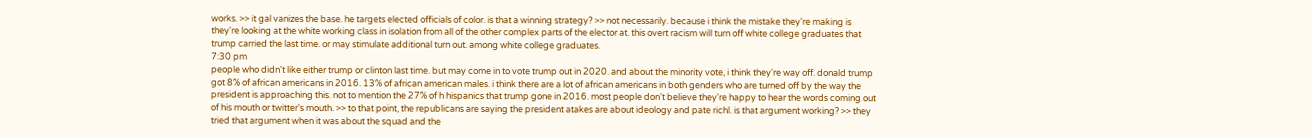works. >> it gal vanizes the base. he targets elected officials of color. is that a winning strategy? >> not necessarily. because i think the mistake they're making is they're looking at the white working class in isolation from all of the other complex parts of the elector at. this overt racism will turn off white college graduates that trump carried the last time. or may stimulate additional turn out. among white college graduates.
7:30 pm
people who didn't like either trump or clinton last time. but may come in to vote trump out in 2020. and about the minority vote, i think they're way off. donald trump got 8% of african americans in 2016. 13% of african american males. i think there are a lot of african americans in both genders who are turned off by the way the president is approaching this. not to mention the 27% of h hispanics that trump gone in 2016. most people don't believe they're happy to hear the words coming out of his mouth or twitter's mouth. >> to that point, the republicans are saying the president atakes are about ideology and pate richl. is that argument working? >> they tried that argument when it was about the squad and the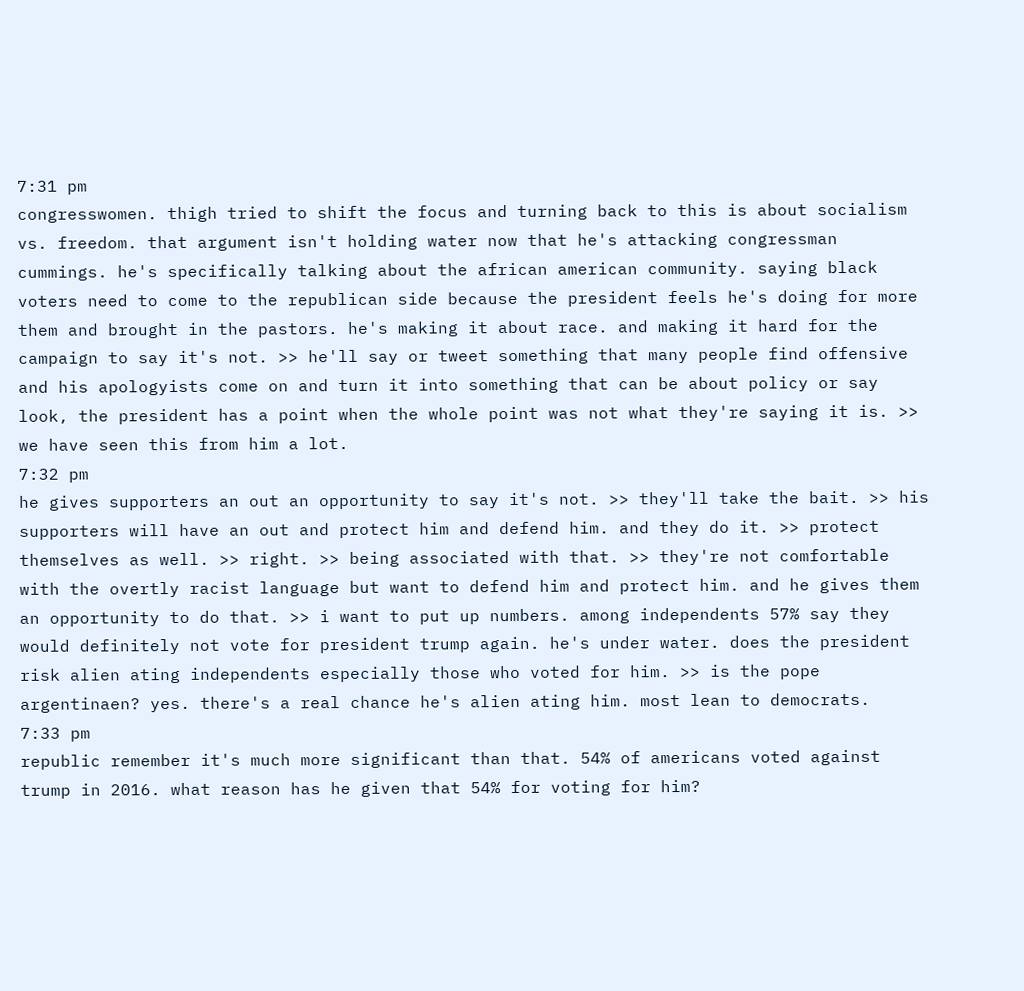7:31 pm
congresswomen. thigh tried to shift the focus and turning back to this is about socialism vs. freedom. that argument isn't holding water now that he's attacking congressman cummings. he's specifically talking about the african american community. saying black voters need to come to the republican side because the president feels he's doing for more them and brought in the pastors. he's making it about race. and making it hard for the campaign to say it's not. >> he'll say or tweet something that many people find offensive and his apologyists come on and turn it into something that can be about policy or say look, the president has a point when the whole point was not what they're saying it is. >> we have seen this from him a lot.
7:32 pm
he gives supporters an out an opportunity to say it's not. >> they'll take the bait. >> his supporters will have an out and protect him and defend him. and they do it. >> protect themselves as well. >> right. >> being associated with that. >> they're not comfortable with the overtly racist language but want to defend him and protect him. and he gives them an opportunity to do that. >> i want to put up numbers. among independents 57% say they would definitely not vote for president trump again. he's under water. does the president risk alien ating independents especially those who voted for him. >> is the pope argentinaen? yes. there's a real chance he's alien ating him. most lean to democrats.
7:33 pm
republic remember it's much more significant than that. 54% of americans voted against trump in 2016. what reason has he given that 54% for voting for him?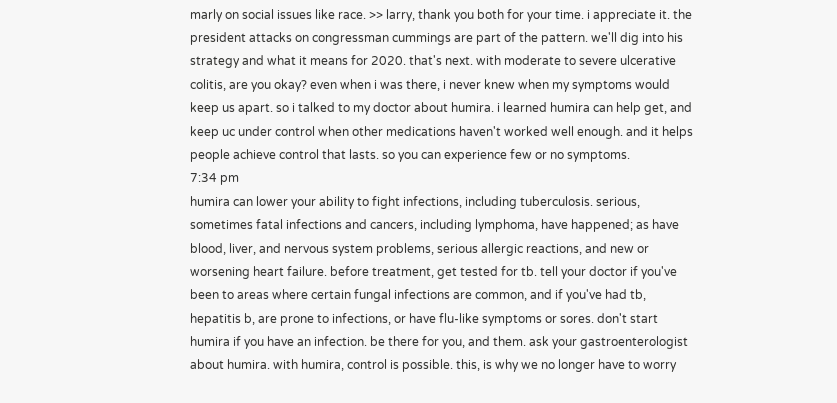marly on social issues like race. >> larry, thank you both for your time. i appreciate it. the president attacks on congressman cummings are part of the pattern. we'll dig into his strategy and what it means for 2020. that's next. with moderate to severe ulcerative colitis, are you okay? even when i was there, i never knew when my symptoms would keep us apart. so i talked to my doctor about humira. i learned humira can help get, and keep uc under control when other medications haven't worked well enough. and it helps people achieve control that lasts. so you can experience few or no symptoms.
7:34 pm
humira can lower your ability to fight infections, including tuberculosis. serious, sometimes fatal infections and cancers, including lymphoma, have happened; as have blood, liver, and nervous system problems, serious allergic reactions, and new or worsening heart failure. before treatment, get tested for tb. tell your doctor if you've been to areas where certain fungal infections are common, and if you've had tb, hepatitis b, are prone to infections, or have flu-like symptoms or sores. don't start humira if you have an infection. be there for you, and them. ask your gastroenterologist about humira. with humira, control is possible. this, is why we no longer have to worry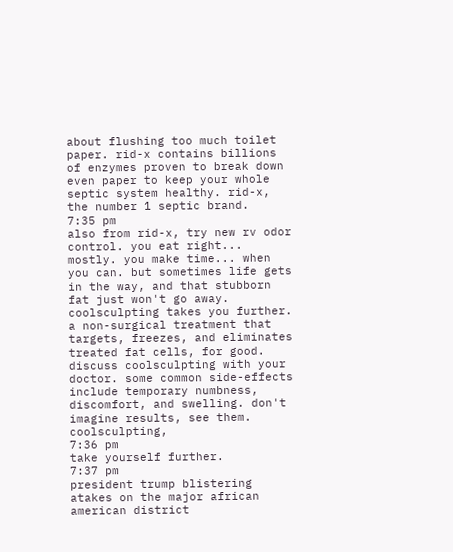about flushing too much toilet paper. rid-x contains billions of enzymes proven to break down even paper to keep your whole septic system healthy. rid-x, the number 1 septic brand.
7:35 pm
also from rid-x, try new rv odor control. you eat right... mostly. you make time... when you can. but sometimes life gets in the way, and that stubborn fat just won't go away. coolsculpting takes you further. a non-surgical treatment that targets, freezes, and eliminates treated fat cells, for good. discuss coolsculpting with your doctor. some common side-effects include temporary numbness, discomfort, and swelling. don't imagine results, see them. coolsculpting,
7:36 pm
take yourself further.
7:37 pm
president trump blistering atakes on the major african american district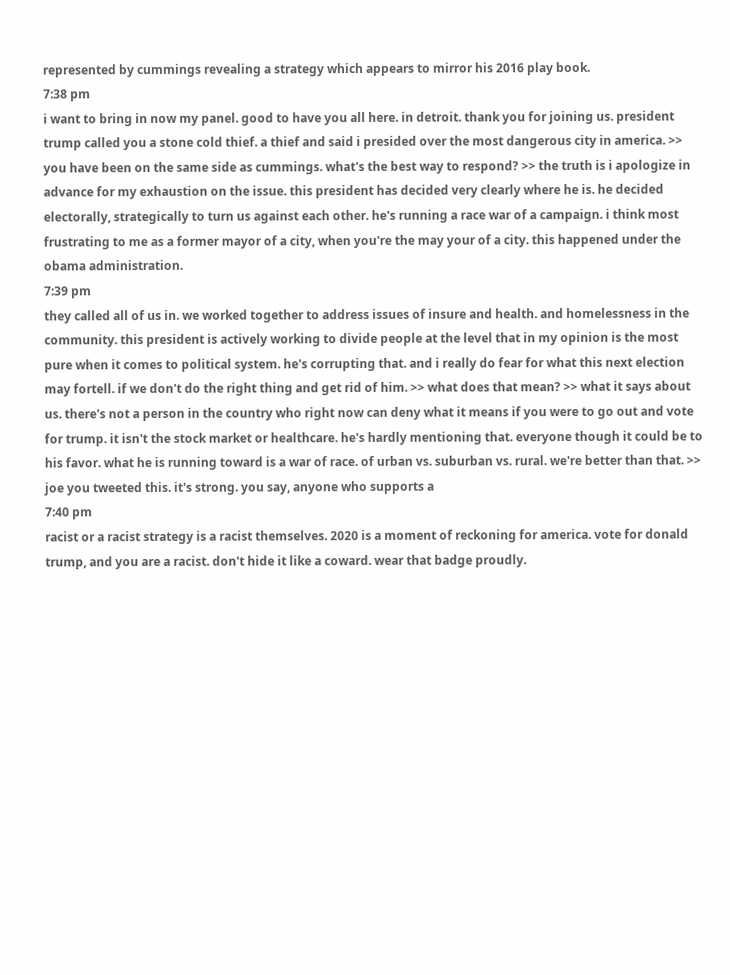represented by cummings revealing a strategy which appears to mirror his 2016 play book.
7:38 pm
i want to bring in now my panel. good to have you all here. in detroit. thank you for joining us. president trump called you a stone cold thief. a thief and said i presided over the most dangerous city in america. >> you have been on the same side as cummings. what's the best way to respond? >> the truth is i apologize in advance for my exhaustion on the issue. this president has decided very clearly where he is. he decided electorally, strategically to turn us against each other. he's running a race war of a campaign. i think most frustrating to me as a former mayor of a city, when you're the may your of a city. this happened under the obama administration.
7:39 pm
they called all of us in. we worked together to address issues of insure and health. and homelessness in the community. this president is actively working to divide people at the level that in my opinion is the most pure when it comes to political system. he's corrupting that. and i really do fear for what this next election may fortell. if we don't do the right thing and get rid of him. >> what does that mean? >> what it says about us. there's not a person in the country who right now can deny what it means if you were to go out and vote for trump. it isn't the stock market or healthcare. he's hardly mentioning that. everyone though it could be to his favor. what he is running toward is a war of race. of urban vs. suburban vs. rural. we're better than that. >> joe you tweeted this. it's strong. you say, anyone who supports a
7:40 pm
racist or a racist strategy is a racist themselves. 2020 is a moment of reckoning for america. vote for donald trump, and you are a racist. don't hide it like a coward. wear that badge proudly.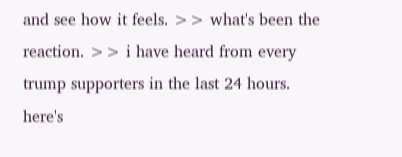and see how it feels. >> what's been the reaction. >> i have heard from every trump supporters in the last 24 hours. here's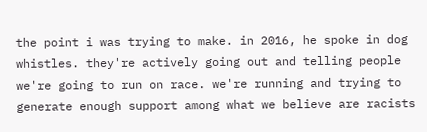the point i was trying to make. in 2016, he spoke in dog whistles. they're actively going out and telling people we're going to run on race. we're running and trying to generate enough support among what we believe are racists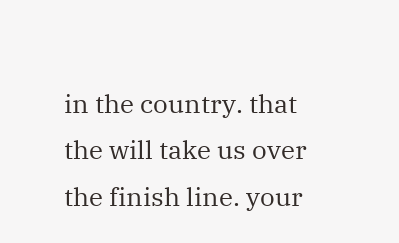in the country. that the will take us over the finish line. your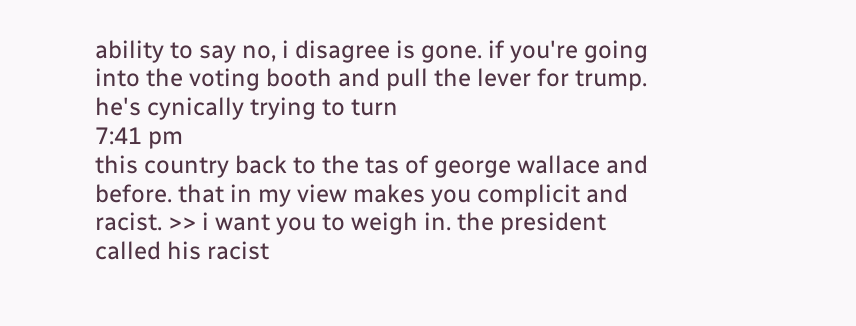ability to say no, i disagree is gone. if you're going into the voting booth and pull the lever for trump. he's cynically trying to turn
7:41 pm
this country back to the tas of george wallace and before. that in my view makes you complicit and racist. >> i want you to weigh in. the president called his racist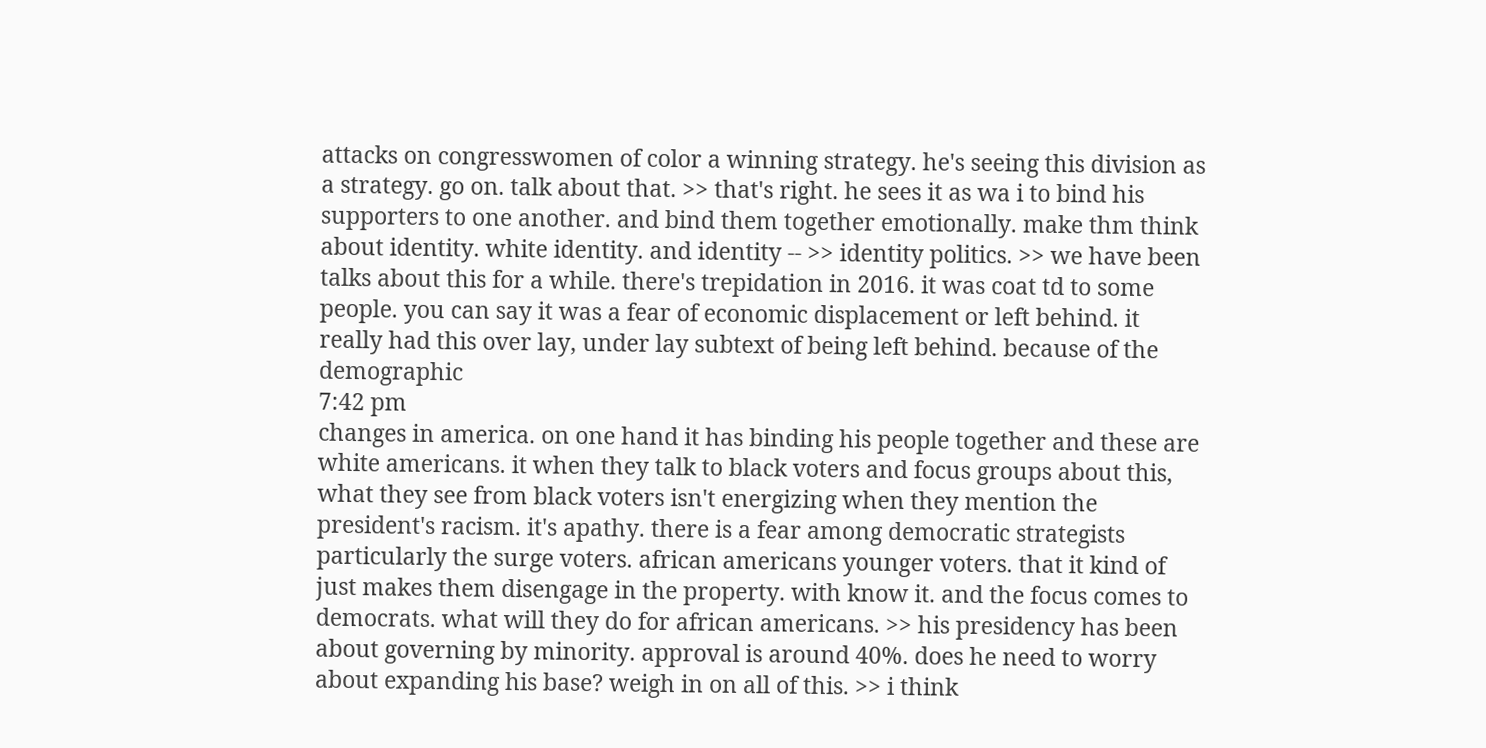attacks on congresswomen of color a winning strategy. he's seeing this division as a strategy. go on. talk about that. >> that's right. he sees it as wa i to bind his supporters to one another. and bind them together emotionally. make thm think about identity. white identity. and identity -- >> identity politics. >> we have been talks about this for a while. there's trepidation in 2016. it was coat td to some people. you can say it was a fear of economic displacement or left behind. it really had this over lay, under lay subtext of being left behind. because of the demographic
7:42 pm
changes in america. on one hand it has binding his people together and these are white americans. it when they talk to black voters and focus groups about this, what they see from black voters isn't energizing when they mention the president's racism. it's apathy. there is a fear among democratic strategists particularly the surge voters. african americans younger voters. that it kind of just makes them disengage in the property. with know it. and the focus comes to democrats. what will they do for african americans. >> his presidency has been about governing by minority. approval is around 40%. does he need to worry about expanding his base? weigh in on all of this. >> i think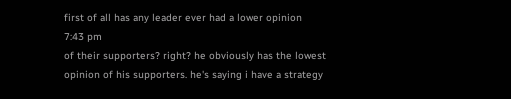first of all has any leader ever had a lower opinion
7:43 pm
of their supporters? right? he obviously has the lowest opinion of his supporters. he's saying i have a strategy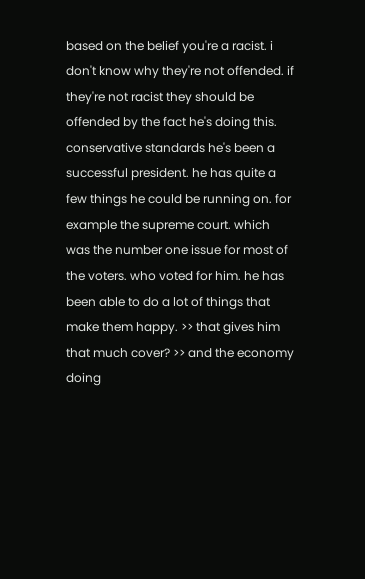based on the belief you're a racist. i don't know why they're not offended. if they're not racist they should be offended by the fact he's doing this. conservative standards he's been a successful president. he has quite a few things he could be running on. for example the supreme court. which was the number one issue for most of the voters. who voted for him. he has been able to do a lot of things that make them happy. >> that gives him that much cover? >> and the economy doing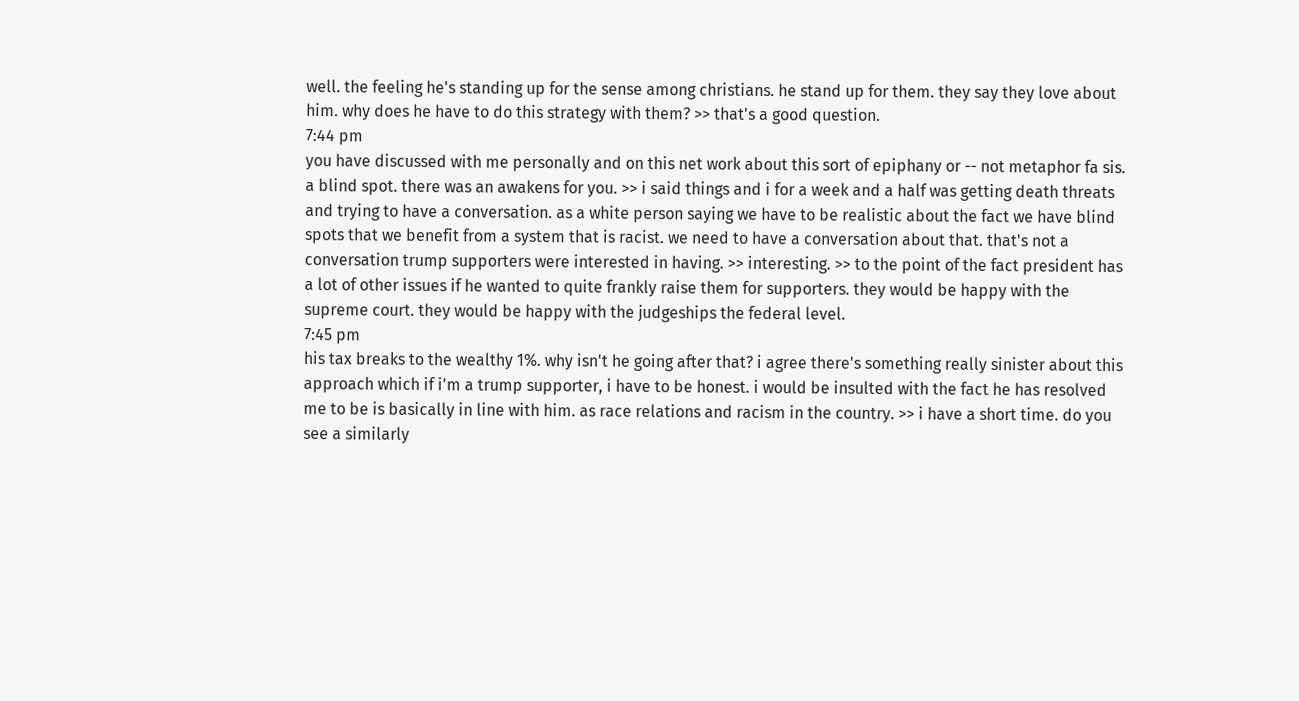well. the feeling he's standing up for the sense among christians. he stand up for them. they say they love about him. why does he have to do this strategy with them? >> that's a good question.
7:44 pm
you have discussed with me personally and on this net work about this sort of epiphany or -- not metaphor fa sis. a blind spot. there was an awakens for you. >> i said things and i for a week and a half was getting death threats and trying to have a conversation. as a white person saying we have to be realistic about the fact we have blind spots that we benefit from a system that is racist. we need to have a conversation about that. that's not a conversation trump supporters were interested in having. >> interesting. >> to the point of the fact president has a lot of other issues if he wanted to quite frankly raise them for supporters. they would be happy with the supreme court. they would be happy with the judgeships the federal level.
7:45 pm
his tax breaks to the wealthy 1%. why isn't he going after that? i agree there's something really sinister about this approach which if i'm a trump supporter, i have to be honest. i would be insulted with the fact he has resolved me to be is basically in line with him. as race relations and racism in the country. >> i have a short time. do you see a similarly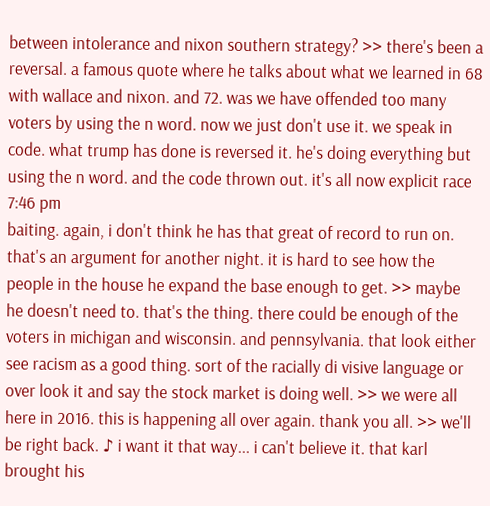between intolerance and nixon southern strategy? >> there's been a reversal. a famous quote where he talks about what we learned in 68 with wallace and nixon. and 72. was we have offended too many voters by using the n word. now we just don't use it. we speak in code. what trump has done is reversed it. he's doing everything but using the n word. and the code thrown out. it's all now explicit race
7:46 pm
baiting. again, i don't think he has that great of record to run on. that's an argument for another night. it is hard to see how the people in the house he expand the base enough to get. >> maybe he doesn't need to. that's the thing. there could be enough of the voters in michigan and wisconsin. and pennsylvania. that look either see racism as a good thing. sort of the racially di visive language or over look it and say the stock market is doing well. >> we were all here in 2016. this is happening all over again. thank you all. >> we'll be right back. ♪ i want it that way... i can't believe it. that karl brought his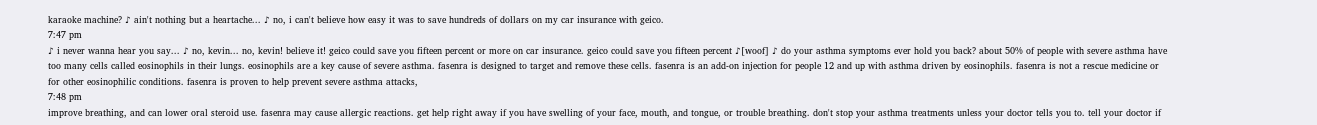karaoke machine? ♪ ain't nothing but a heartache... ♪ no, i can't believe how easy it was to save hundreds of dollars on my car insurance with geico.
7:47 pm
♪ i never wanna hear you say... ♪ no, kevin... no, kevin! believe it! geico could save you fifteen percent or more on car insurance. geico could save you fifteen percent ♪[woof] ♪ do your asthma symptoms ever hold you back? about 50% of people with severe asthma have too many cells called eosinophils in their lungs. eosinophils are a key cause of severe asthma. fasenra is designed to target and remove these cells. fasenra is an add-on injection for people 12 and up with asthma driven by eosinophils. fasenra is not a rescue medicine or for other eosinophilic conditions. fasenra is proven to help prevent severe asthma attacks,
7:48 pm
improve breathing, and can lower oral steroid use. fasenra may cause allergic reactions. get help right away if you have swelling of your face, mouth, and tongue, or trouble breathing. don't stop your asthma treatments unless your doctor tells you to. tell your doctor if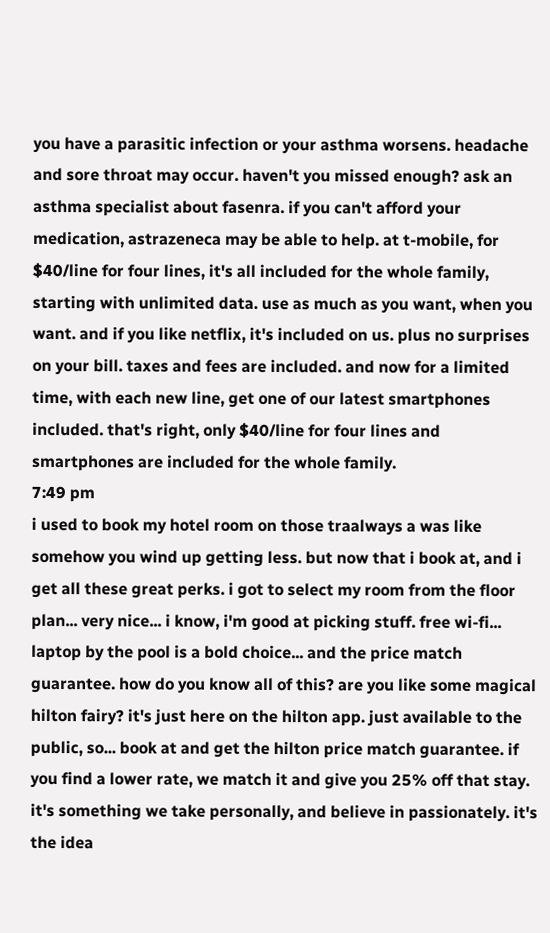you have a parasitic infection or your asthma worsens. headache and sore throat may occur. haven't you missed enough? ask an asthma specialist about fasenra. if you can't afford your medication, astrazeneca may be able to help. at t-mobile, for $40/line for four lines, it's all included for the whole family, starting with unlimited data. use as much as you want, when you want. and if you like netflix, it's included on us. plus no surprises on your bill. taxes and fees are included. and now for a limited time, with each new line, get one of our latest smartphones included. that's right, only $40/line for four lines and smartphones are included for the whole family.
7:49 pm
i used to book my hotel room on those traalways a was like somehow you wind up getting less. but now that i book at, and i get all these great perks. i got to select my room from the floor plan... very nice... i know, i'm good at picking stuff. free wi-fi... laptop by the pool is a bold choice... and the price match guarantee. how do you know all of this? are you like some magical hilton fairy? it's just here on the hilton app. just available to the public, so... book at and get the hilton price match guarantee. if you find a lower rate, we match it and give you 25% off that stay. it's something we take personally, and believe in passionately. it's the idea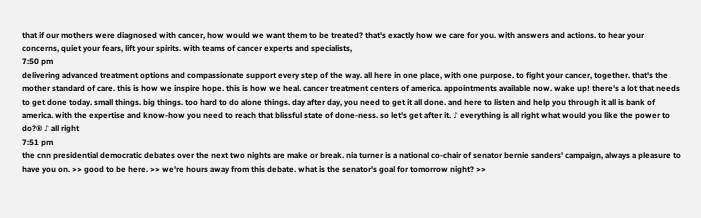that if our mothers were diagnosed with cancer, how would we want them to be treated? that's exactly how we care for you. with answers and actions. to hear your concerns, quiet your fears, lift your spirits. with teams of cancer experts and specialists,
7:50 pm
delivering advanced treatment options and compassionate support every step of the way. all here in one place, with one purpose. to fight your cancer, together. that's the mother standard of care. this is how we inspire hope. this is how we heal. cancer treatment centers of america. appointments available now. wake up! there's a lot that needs to get done today. small things. big things. too hard to do alone things. day after day, you need to get it all done. and here to listen and help you through it all is bank of america. with the expertise and know-how you need to reach that blissful state of done-ness. so let's get after it. ♪ everything is all right what would you like the power to do?® ♪ all right
7:51 pm
the cnn presidential democratic debates over the next two nights are make or break. nia turner is a national co-chair of senator bernie sanders' campaign, always a pleasure to have you on. >> good to be here. >> we're hours away from this debate. what is the senator's goal for tomorrow night? >>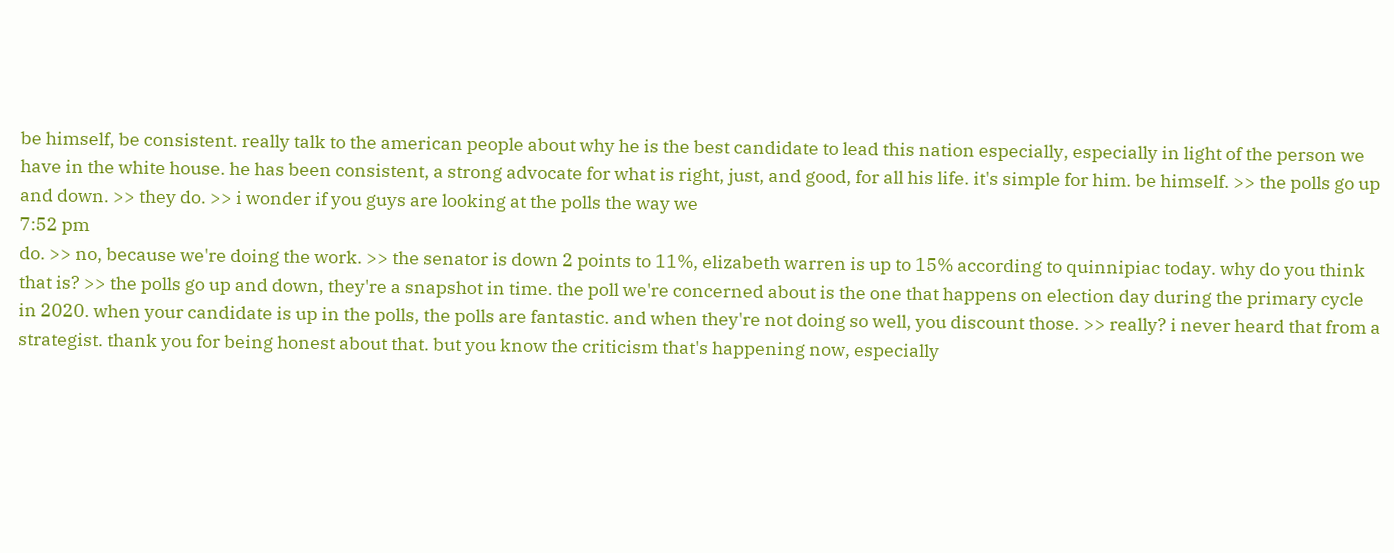be himself, be consistent. really talk to the american people about why he is the best candidate to lead this nation especially, especially in light of the person we have in the white house. he has been consistent, a strong advocate for what is right, just, and good, for all his life. it's simple for him. be himself. >> the polls go up and down. >> they do. >> i wonder if you guys are looking at the polls the way we
7:52 pm
do. >> no, because we're doing the work. >> the senator is down 2 points to 11%, elizabeth warren is up to 15% according to quinnipiac today. why do you think that is? >> the polls go up and down, they're a snapshot in time. the poll we're concerned about is the one that happens on election day during the primary cycle in 2020. when your candidate is up in the polls, the polls are fantastic. and when they're not doing so well, you discount those. >> really? i never heard that from a strategist. thank you for being honest about that. but you know the criticism that's happening now, especially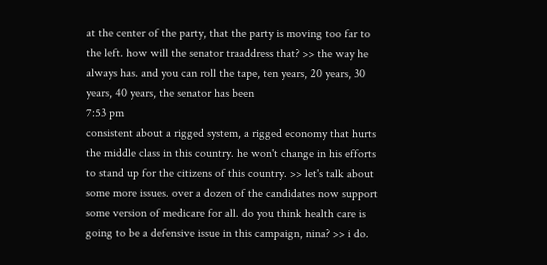at the center of the party, that the party is moving too far to the left. how will the senator traaddress that? >> the way he always has. and you can roll the tape, ten years, 20 years, 30 years, 40 years, the senator has been
7:53 pm
consistent about a rigged system, a rigged economy that hurts the middle class in this country. he won't change in his efforts to stand up for the citizens of this country. >> let's talk about some more issues. over a dozen of the candidates now support some version of medicare for all. do you think health care is going to be a defensive issue in this campaign, nina? >> i do.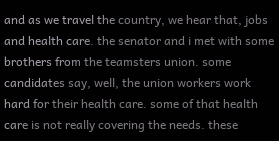and as we travel the country, we hear that, jobs and health care. the senator and i met with some brothers from the teamsters union. some candidates say, well, the union workers work hard for their health care. some of that health care is not really covering the needs. these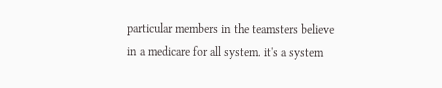particular members in the teamsters believe in a medicare for all system. it's a system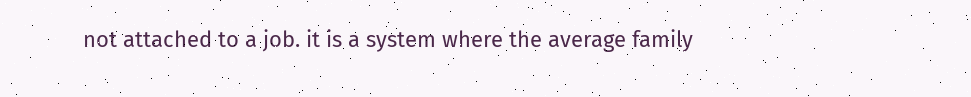not attached to a job. it is a system where the average family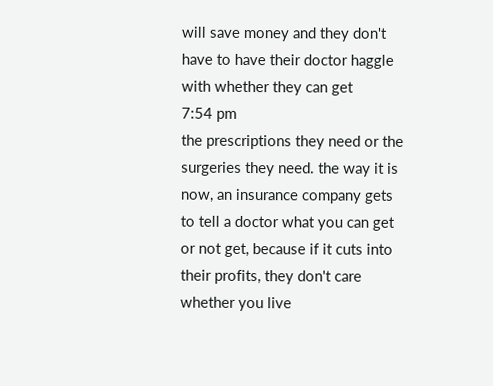will save money and they don't have to have their doctor haggle with whether they can get
7:54 pm
the prescriptions they need or the surgeries they need. the way it is now, an insurance company gets to tell a doctor what you can get or not get, because if it cuts into their profits, they don't care whether you live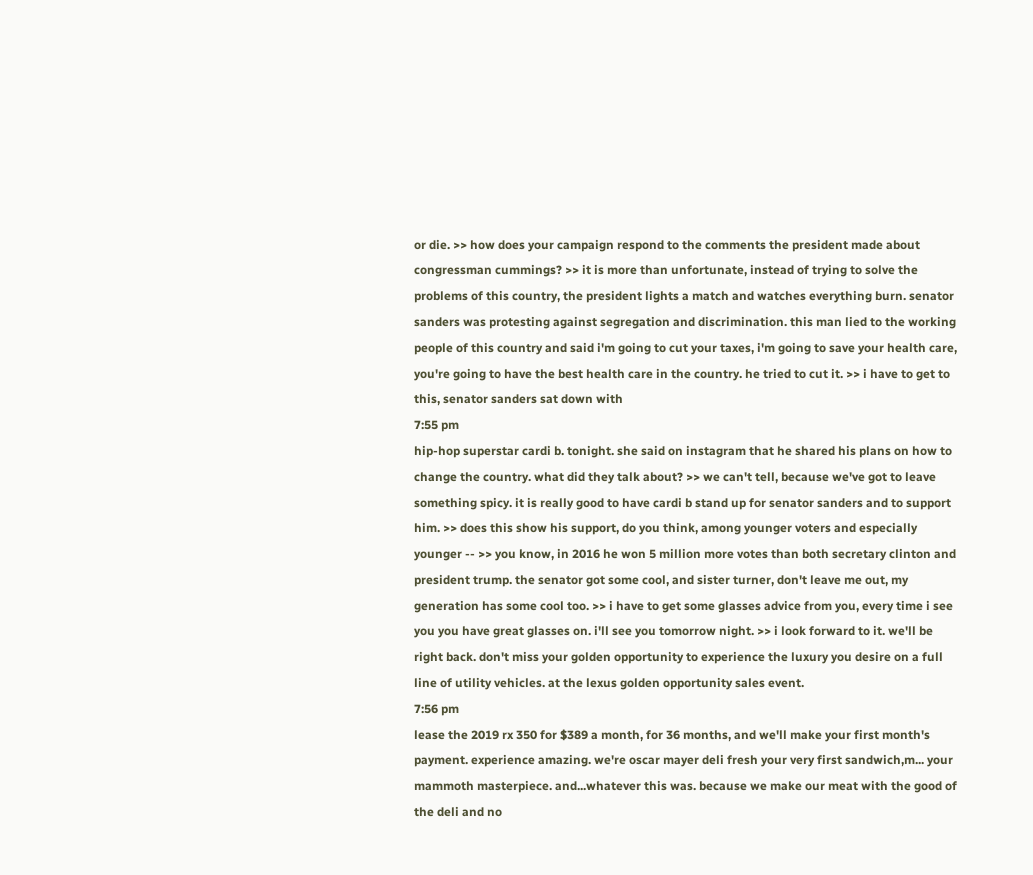or die. >> how does your campaign respond to the comments the president made about congressman cummings? >> it is more than unfortunate, instead of trying to solve the problems of this country, the president lights a match and watches everything burn. senator sanders was protesting against segregation and discrimination. this man lied to the working people of this country and said i'm going to cut your taxes, i'm going to save your health care, you're going to have the best health care in the country. he tried to cut it. >> i have to get to this, senator sanders sat down with
7:55 pm
hip-hop superstar cardi b. tonight. she said on instagram that he shared his plans on how to change the country. what did they talk about? >> we can't tell, because we've got to leave something spicy. it is really good to have cardi b stand up for senator sanders and to support him. >> does this show his support, do you think, among younger voters and especially younger -- >> you know, in 2016 he won 5 million more votes than both secretary clinton and president trump. the senator got some cool, and sister turner, don't leave me out, my generation has some cool too. >> i have to get some glasses advice from you, every time i see you you have great glasses on. i'll see you tomorrow night. >> i look forward to it. we'll be right back. don't miss your golden opportunity to experience the luxury you desire on a full line of utility vehicles. at the lexus golden opportunity sales event.
7:56 pm
lease the 2019 rx 350 for $389 a month, for 36 months, and we'll make your first month's payment. experience amazing. we're oscar mayer deli fresh your very first sandwich,m... your mammoth masterpiece. and...whatever this was. because we make our meat with the good of the deli and no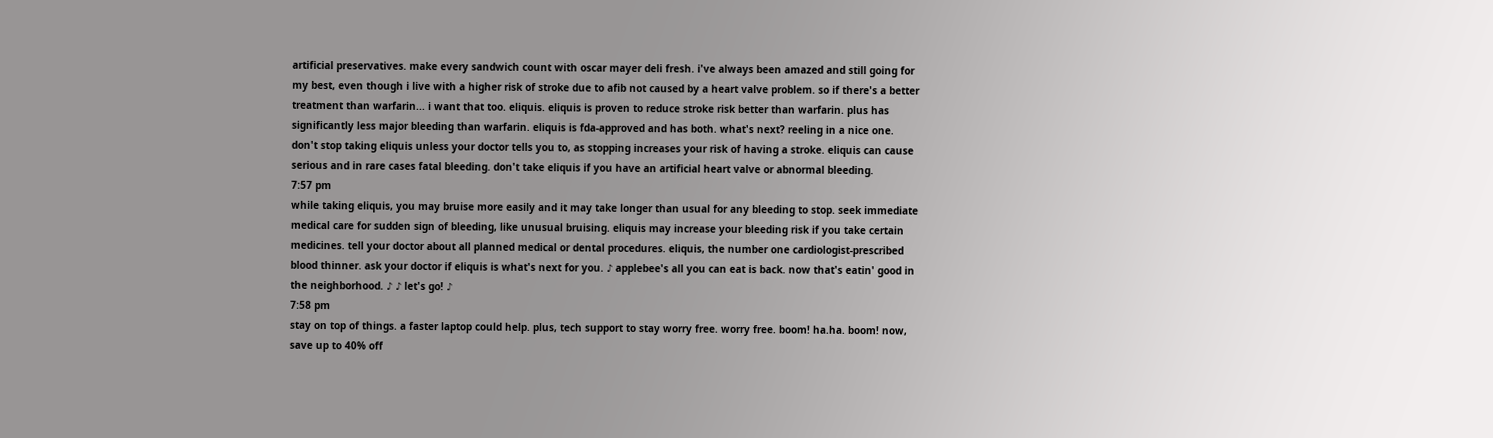artificial preservatives. make every sandwich count with oscar mayer deli fresh. i've always been amazed and still going for my best, even though i live with a higher risk of stroke due to afib not caused by a heart valve problem. so if there's a better treatment than warfarin... i want that too. eliquis. eliquis is proven to reduce stroke risk better than warfarin. plus has significantly less major bleeding than warfarin. eliquis is fda-approved and has both. what's next? reeling in a nice one. don't stop taking eliquis unless your doctor tells you to, as stopping increases your risk of having a stroke. eliquis can cause serious and in rare cases fatal bleeding. don't take eliquis if you have an artificial heart valve or abnormal bleeding.
7:57 pm
while taking eliquis, you may bruise more easily and it may take longer than usual for any bleeding to stop. seek immediate medical care for sudden sign of bleeding, like unusual bruising. eliquis may increase your bleeding risk if you take certain medicines. tell your doctor about all planned medical or dental procedures. eliquis, the number one cardiologist-prescribed blood thinner. ask your doctor if eliquis is what's next for you. ♪ applebee's all you can eat is back. now that's eatin' good in the neighborhood. ♪ ♪ let's go! ♪
7:58 pm
stay on top of things. a faster laptop could help. plus, tech support to stay worry free. worry free. boom! ha.ha. boom! now, save up to 40% off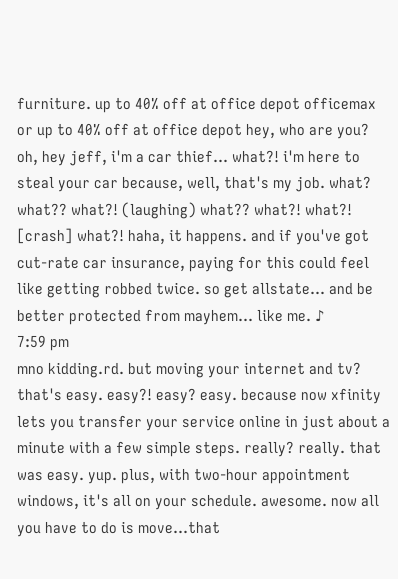furniture. up to 40% off at office depot officemax or up to 40% off at office depot hey, who are you? oh, hey jeff, i'm a car thief... what?! i'm here to steal your car because, well, that's my job. what? what?? what?! (laughing) what?? what?! what?! [crash] what?! haha, it happens. and if you've got cut-rate car insurance, paying for this could feel like getting robbed twice. so get allstate... and be better protected from mayhem... like me. ♪
7:59 pm
mno kidding.rd. but moving your internet and tv? that's easy. easy?! easy? easy. because now xfinity lets you transfer your service online in just about a minute with a few simple steps. really? really. that was easy. yup. plus, with two-hour appointment windows, it's all on your schedule. awesome. now all you have to do is move...that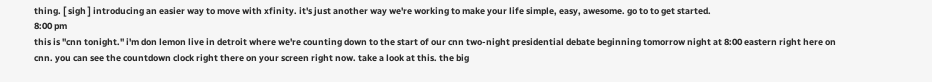thing. [ sigh ] introducing an easier way to move with xfinity. it's just another way we're working to make your life simple, easy, awesome. go to to get started.
8:00 pm
this is "cnn tonight." i'm don lemon live in detroit where we're counting down to the start of our cnn two-night presidential debate beginning tomorrow night at 8:00 eastern right here on cnn. you can see the countdown clock right there on your screen right now. take a look at this. the big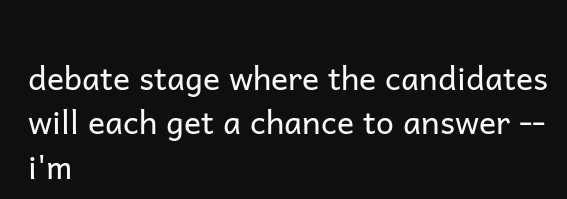debate stage where the candidates will each get a chance to answer -- i'm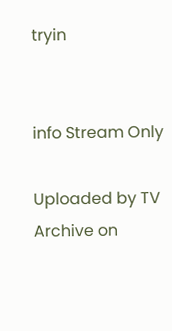tryin


info Stream Only

Uploaded by TV Archive on